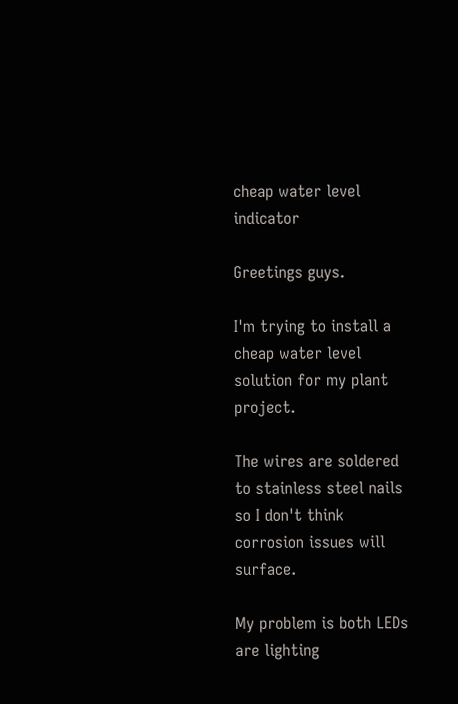cheap water level indicator

Greetings guys.

I'm trying to install a cheap water level solution for my plant project.

The wires are soldered to stainless steel nails so I don't think corrosion issues will surface.

My problem is both LEDs are lighting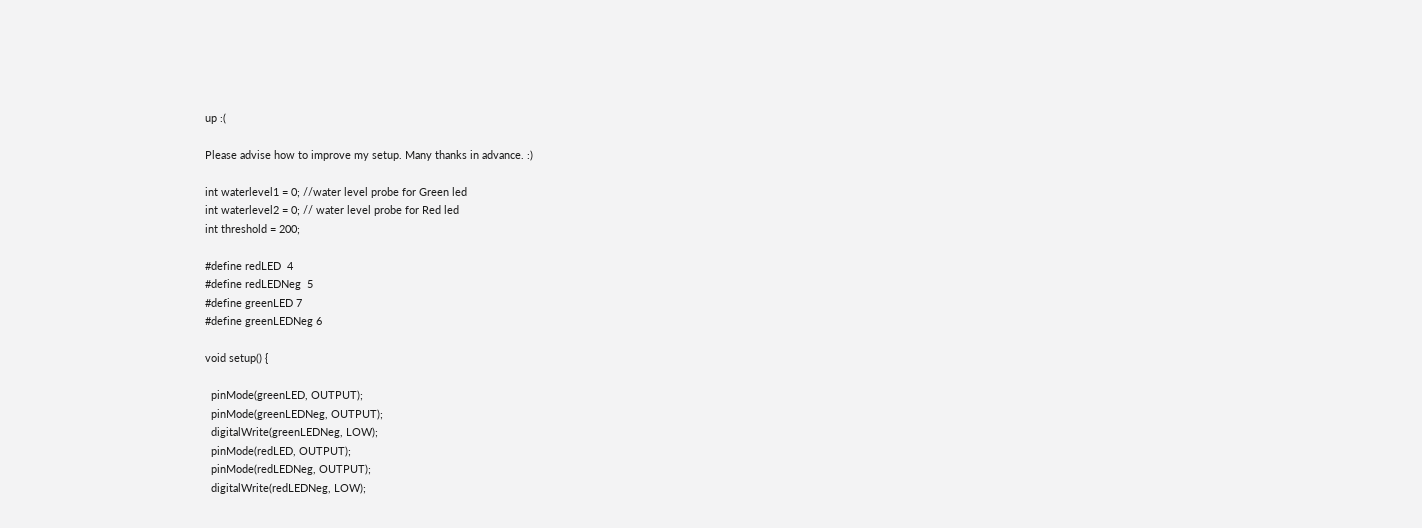up :(

Please advise how to improve my setup. Many thanks in advance. :)

int waterlevel1 = 0; //water level probe for Green led
int waterlevel2 = 0; // water level probe for Red led
int threshold = 200;

#define redLED  4
#define redLEDNeg  5
#define greenLED 7
#define greenLEDNeg 6

void setup() {

  pinMode(greenLED, OUTPUT);
  pinMode(greenLEDNeg, OUTPUT);
  digitalWrite(greenLEDNeg, LOW);
  pinMode(redLED, OUTPUT);
  pinMode(redLEDNeg, OUTPUT);
  digitalWrite(redLEDNeg, LOW);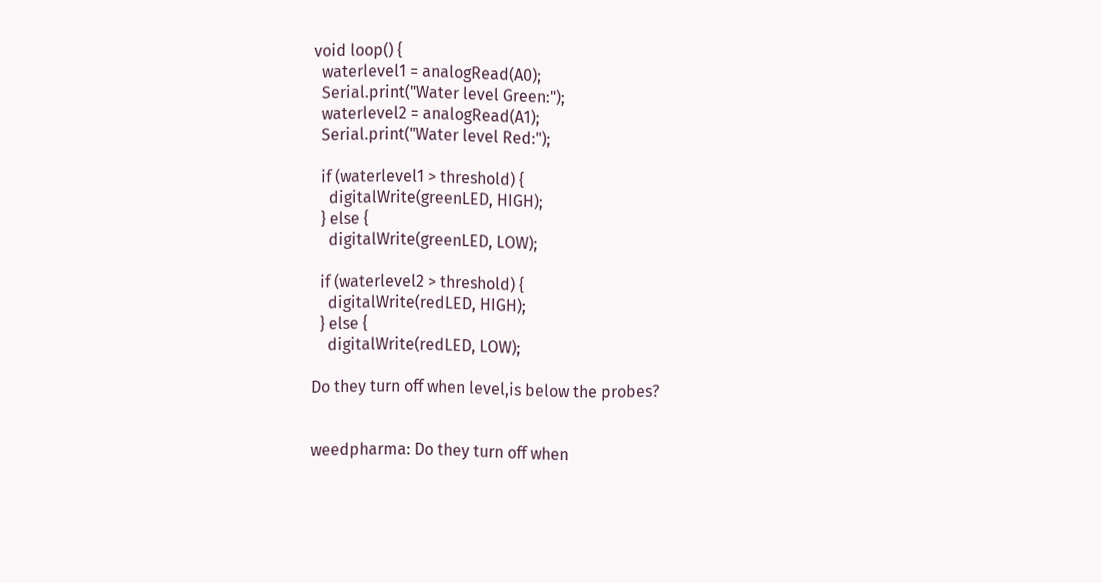void loop() {
  waterlevel1 = analogRead(A0);
  Serial.print("Water level Green:");
  waterlevel2 = analogRead(A1);
  Serial.print("Water level Red:");

  if (waterlevel1 > threshold) {
    digitalWrite(greenLED, HIGH);
  } else {
    digitalWrite(greenLED, LOW);

  if (waterlevel2 > threshold) {
    digitalWrite(redLED, HIGH);
  } else {
    digitalWrite(redLED, LOW);

Do they turn off when level,is below the probes?


weedpharma: Do they turn off when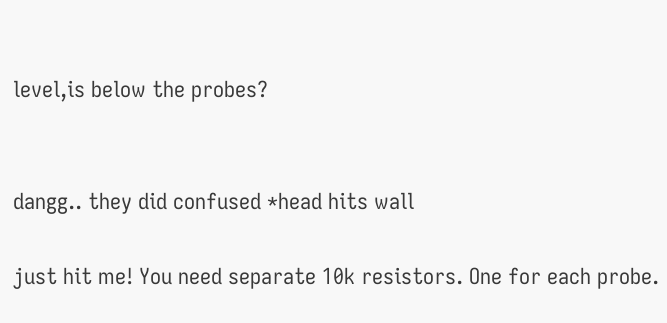level,is below the probes?


dangg.. they did confused *head hits wall

just hit me! You need separate 10k resistors. One for each probe.